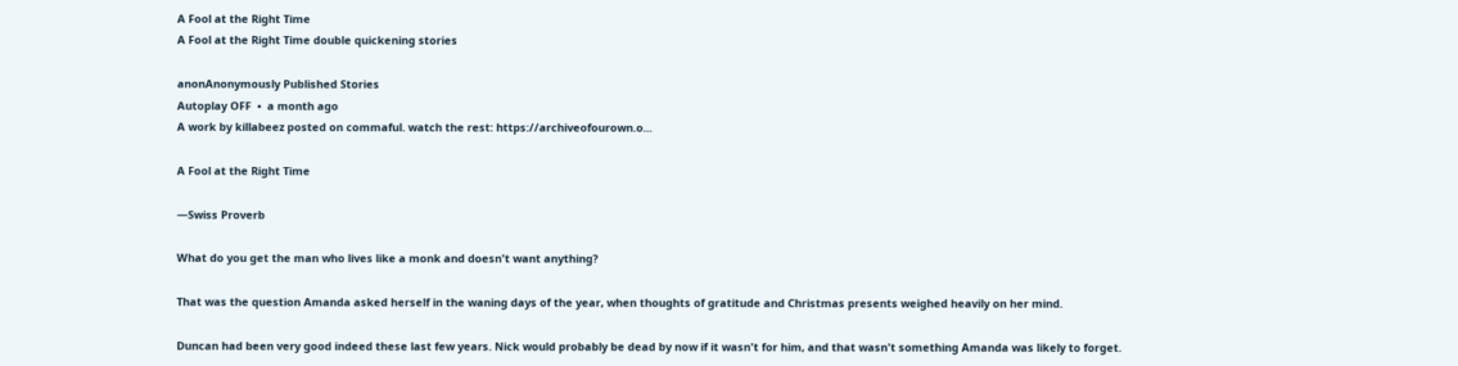A Fool at the Right Time
A Fool at the Right Time double quickening stories

anonAnonymously Published Stories
Autoplay OFF  •  a month ago
A work by killabeez posted on commaful. watch the rest: https://archiveofourown.o...

A Fool at the Right Time

—Swiss Proverb

What do you get the man who lives like a monk and doesn't want anything?

That was the question Amanda asked herself in the waning days of the year, when thoughts of gratitude and Christmas presents weighed heavily on her mind.

Duncan had been very good indeed these last few years. Nick would probably be dead by now if it wasn't for him, and that wasn't something Amanda was likely to forget.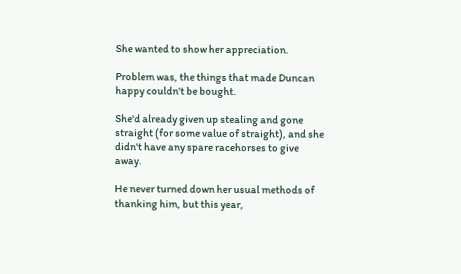She wanted to show her appreciation.

Problem was, the things that made Duncan happy couldn't be bought.

She'd already given up stealing and gone straight (for some value of straight), and she didn't have any spare racehorses to give away.

He never turned down her usual methods of thanking him, but this year,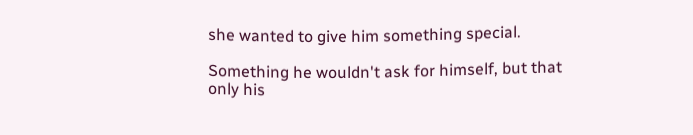she wanted to give him something special.

Something he wouldn't ask for himself, but that only his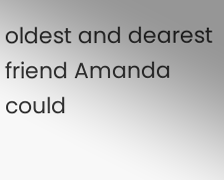oldest and dearest friend Amanda could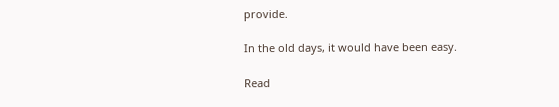provide.

In the old days, it would have been easy.

Read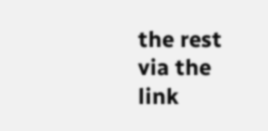the rest via the link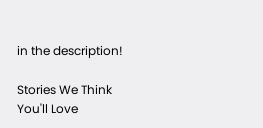in the description!

Stories We Think You'll Love